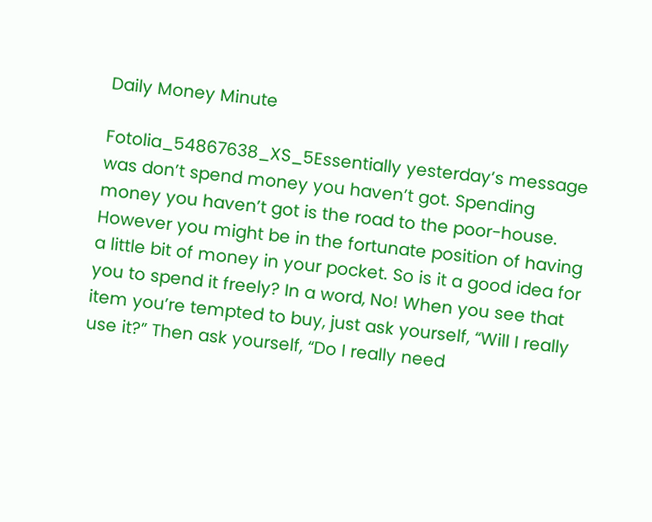Daily Money Minute

Fotolia_54867638_XS_5Essentially yesterday’s message was don’t spend money you haven’t got. Spending money you haven’t got is the road to the poor-house. However you might be in the fortunate position of having a little bit of money in your pocket. So is it a good idea for you to spend it freely? In a word, No! When you see that item you’re tempted to buy, just ask yourself, “Will I really use it?” Then ask yourself, “Do I really need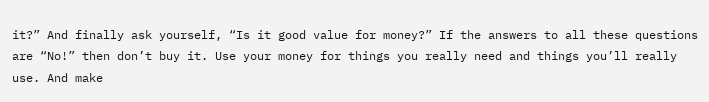it?” And finally ask yourself, “Is it good value for money?” If the answers to all these questions are “No!” then don’t buy it. Use your money for things you really need and things you’ll really use. And make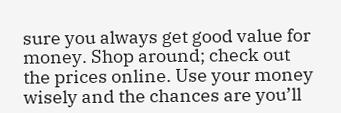sure you always get good value for money. Shop around; check out the prices online. Use your money wisely and the chances are you’ll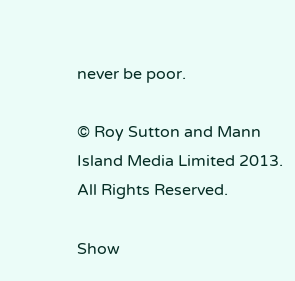never be poor.

© Roy Sutton and Mann Island Media Limited 2013. All Rights Reserved.

Show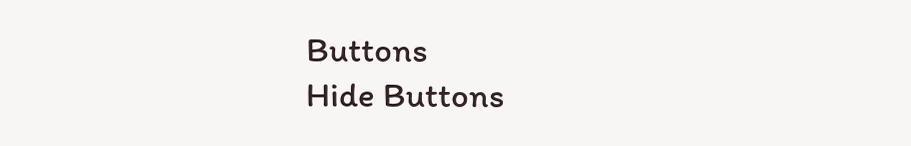Buttons
Hide Buttons